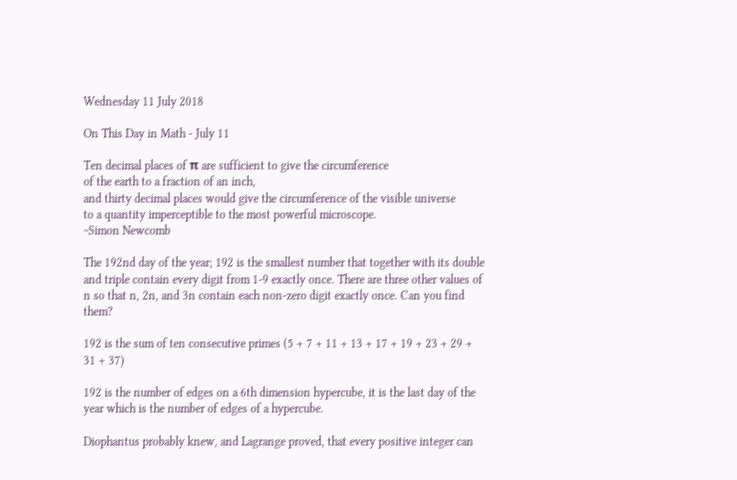Wednesday 11 July 2018

On This Day in Math - July 11

Ten decimal places of π are sufficient to give the circumference
of the earth to a fraction of an inch,
and thirty decimal places would give the circumference of the visible universe
to a quantity imperceptible to the most powerful microscope.
~Simon Newcomb

The 192nd day of the year; 192 is the smallest number that together with its double and triple contain every digit from 1-9 exactly once. There are three other values of n so that n, 2n, and 3n contain each non-zero digit exactly once. Can you find them?

192 is the sum of ten consecutive primes (5 + 7 + 11 + 13 + 17 + 19 + 23 + 29 + 31 + 37)

192 is the number of edges on a 6th dimension hypercube, it is the last day of the year which is the number of edges of a hypercube.

Diophantus probably knew, and Lagrange proved, that every positive integer can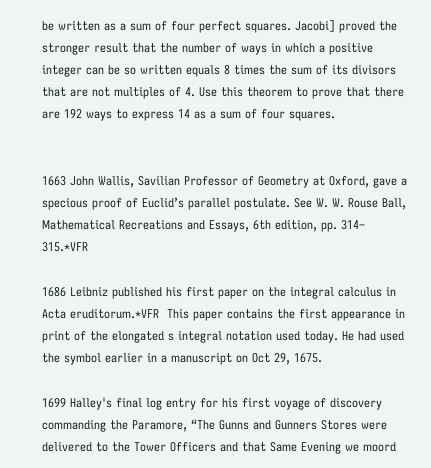be written as a sum of four perfect squares. Jacobi] proved the stronger result that the number of ways in which a positive integer can be so written equals 8 times the sum of its divisors that are not multiples of 4. Use this theorem to prove that there are 192 ways to express 14 as a sum of four squares.


1663 John Wallis, Savilian Professor of Geometry at Oxford, gave a specious proof of Euclid’s parallel postulate. See W. W. Rouse Ball, Mathematical Recreations and Essays, 6th edition, pp. 314– 315.*VFR

1686 Leibniz published his first paper on the integral calculus in Acta eruditorum.*VFR  This paper contains the first appearance in print of the elongated s integral notation used today. He had used the symbol earlier in a manuscript on Oct 29, 1675.

1699 Halley's final log entry for his first voyage of discovery commanding the Paramore, “The Gunns and Gunners Stores were delivered to the Tower Officers and that Same Evening we moord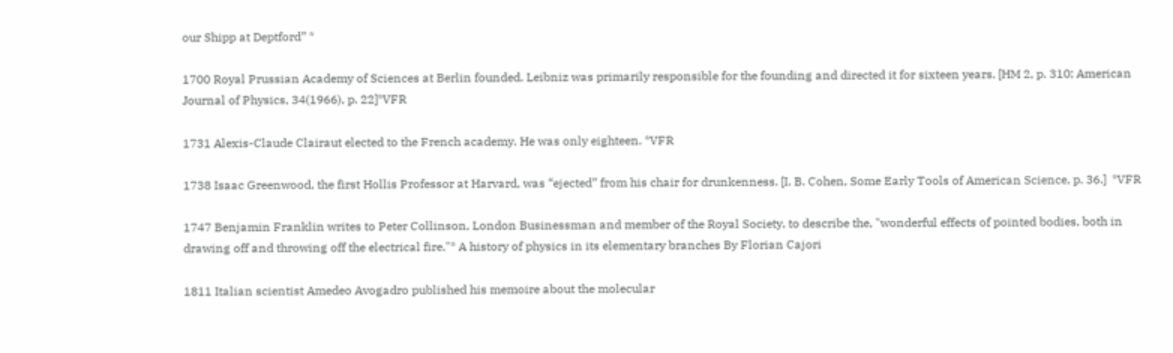our Shipp at Deptford” *

1700 Royal Prussian Academy of Sciences at Berlin founded. Leibniz was primarily responsible for the founding and directed it for sixteen years. [HM 2, p. 310; American Journal of Physics, 34(1966), p. 22]*VFR

1731 Alexis-Claude Clairaut elected to the French academy. He was only eighteen. *VFR

1738 Isaac Greenwood, the first Hollis Professor at Harvard, was “ejected” from his chair for drunkenness. [I. B. Cohen, Some Early Tools of American Science, p. 36.]  *VFR

1747 Benjamin Franklin writes to Peter Collinson, London Businessman and member of the Royal Society, to describe the, "wonderful effects of pointed bodies, both in drawing off and throwing off the electrical fire."* A history of physics in its elementary branches By Florian Cajori

1811 Italian scientist Amedeo Avogadro published his memoire about the molecular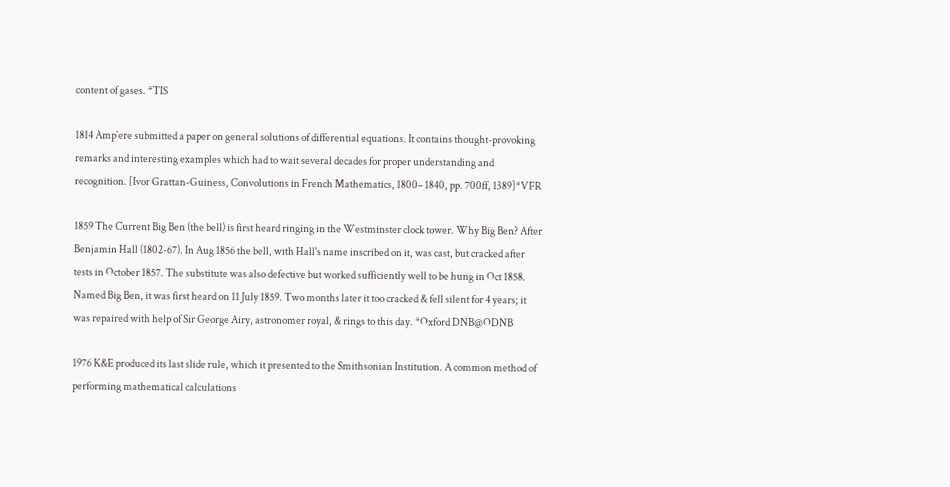content of gases. *TIS

1814 Amp`ere submitted a paper on general solutions of differential equations. It contains thought-provoking remarks and interesting examples which had to wait several decades for proper understanding and recognition. [Ivor Grattan-Guiness, Convolutions in French Mathematics, 1800– 1840, pp. 700ff, 1389]*VFR

1859 The Current Big Ben (the bell) is first heard ringing in the Westminster clock tower. Why Big Ben? After Benjamin Hall (1802-67). In Aug 1856 the bell, with Hall's name inscribed on it, was cast, but cracked after tests in October 1857. The substitute was also defective but worked sufficiently well to be hung in Oct 1858. Named Big Ben, it was first heard on 11 July 1859. Two months later it too cracked & fell silent for 4 years; it was repaired with help of Sir George Airy, astronomer royal, & rings to this day. *Oxford DNB@ODNB

1976 K&E produced its last slide rule, which it presented to the Smithsonian Institution. A common method of performing mathematical calculations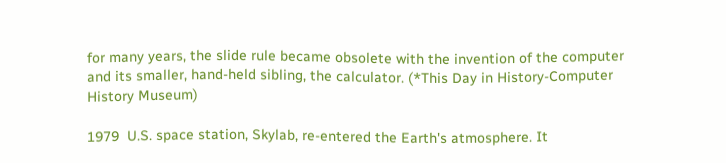for many years, the slide rule became obsolete with the invention of the computer and its smaller, hand-held sibling, the calculator. (*This Day in History-Computer History Museum)

1979  U.S. space station, Skylab, re-entered the Earth's atmosphere. It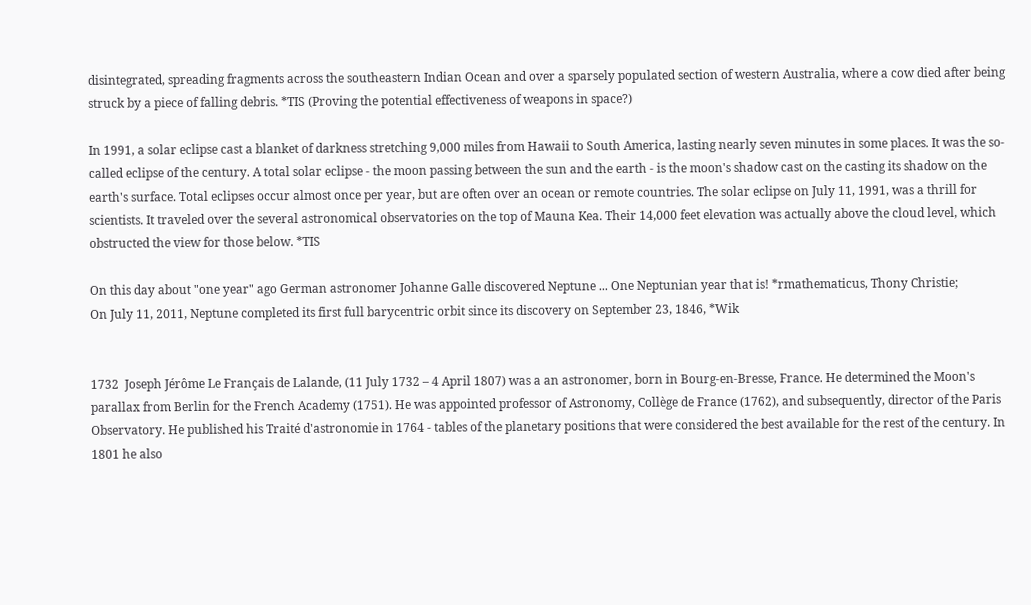disintegrated, spreading fragments across the southeastern Indian Ocean and over a sparsely populated section of western Australia, where a cow died after being struck by a piece of falling debris. *TIS (Proving the potential effectiveness of weapons in space?)

In 1991, a solar eclipse cast a blanket of darkness stretching 9,000 miles from Hawaii to South America, lasting nearly seven minutes in some places. It was the so-called eclipse of the century. A total solar eclipse - the moon passing between the sun and the earth - is the moon's shadow cast on the casting its shadow on the earth's surface. Total eclipses occur almost once per year, but are often over an ocean or remote countries. The solar eclipse on July 11, 1991, was a thrill for scientists. It traveled over the several astronomical observatories on the top of Mauna Kea. Their 14,000 feet elevation was actually above the cloud level, which obstructed the view for those below. *TIS

On this day about "one year" ago German astronomer Johanne Galle discovered Neptune ... One Neptunian year that is! *rmathematicus, Thony Christie;
On July 11, 2011, Neptune completed its first full barycentric orbit since its discovery on September 23, 1846, *Wik


1732  Joseph Jérôme Le Français de Lalande, (11 July 1732 – 4 April 1807) was a an astronomer, born in Bourg-en-Bresse, France. He determined the Moon's parallax from Berlin for the French Academy (1751). He was appointed professor of Astronomy, Collège de France (1762), and subsequently, director of the Paris Observatory. He published his Traité d'astronomie in 1764 - tables of the planetary positions that were considered the best available for the rest of the century. In 1801 he also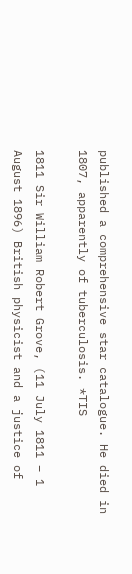published a comprehensive star catalogue. He died in 1807, apparently of tuberculosis. *TIS

1811 Sir William Robert Grove, (11 July 1811 – 1 August 1896) British physicist and a justice of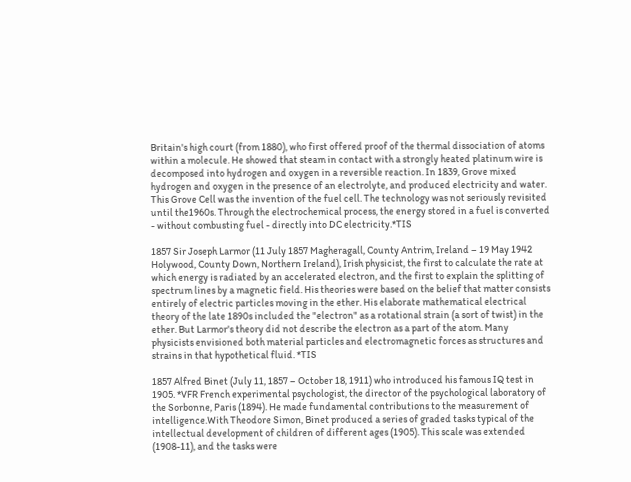Britain's high court (from 1880), who first offered proof of the thermal dissociation of atoms within a molecule. He showed that steam in contact with a strongly heated platinum wire is decomposed into hydrogen and oxygen in a reversible reaction. In 1839, Grove mixed hydrogen and oxygen in the presence of an electrolyte, and produced electricity and water. This Grove Cell was the invention of the fuel cell. The technology was not seriously revisited until the1960s. Through the electrochemical process, the energy stored in a fuel is converted - without combusting fuel - directly into DC electricity.*TIS

1857 Sir Joseph Larmor (11 July 1857 Magheragall, County Antrim, Ireland – 19 May 1942 Holywood, County Down, Northern Ireland), Irish physicist, the first to calculate the rate at which energy is radiated by an accelerated electron, and the first to explain the splitting of spectrum lines by a magnetic field. His theories were based on the belief that matter consists entirely of electric particles moving in the ether. His elaborate mathematical electrical theory of the late 1890s included the "electron" as a rotational strain (a sort of twist) in the ether. But Larmor's theory did not describe the electron as a part of the atom. Many physicists envisioned both material particles and electromagnetic forces as structures and strains in that hypothetical fluid. *TIS

1857 Alfred Binet (July 11, 1857 – October 18, 1911) who introduced his famous IQ test in 1905. *VFR French experimental psychologist, the director of the psychological laboratory of the Sorbonne, Paris (1894). He made fundamental contributions to the measurement of intelligence.With Theodore Simon, Binet produced a series of graded tasks typical of the intellectual development of children of different ages (1905). This scale was extended (1908-11), and the tasks were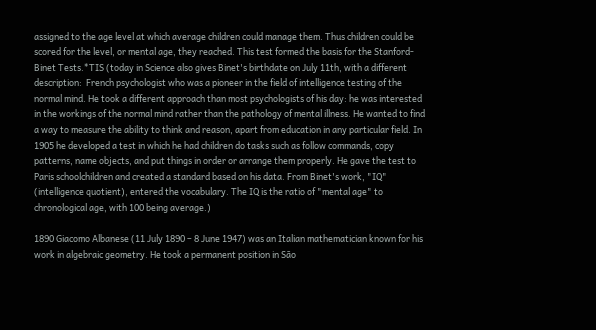assigned to the age level at which average children could manage them. Thus children could be scored for the level, or mental age, they reached. This test formed the basis for the Stanford-Binet Tests.*TIS (today in Science also gives Binet's birthdate on July 11th, with a different description:  French psychologist who was a pioneer in the field of intelligence testing of the normal mind. He took a different approach than most psychologists of his day: he was interested in the workings of the normal mind rather than the pathology of mental illness. He wanted to find a way to measure the ability to think and reason, apart from education in any particular field. In 1905 he developed a test in which he had children do tasks such as follow commands, copy patterns, name objects, and put things in order or arrange them properly. He gave the test to Paris schoolchildren and created a standard based on his data. From Binet's work, "IQ" (intelligence quotient), entered the vocabulary. The IQ is the ratio of "mental age" to chronological age, with 100 being average.)

1890 Giacomo Albanese (11 July 1890 – 8 June 1947) was an Italian mathematician known for his work in algebraic geometry. He took a permanent position in São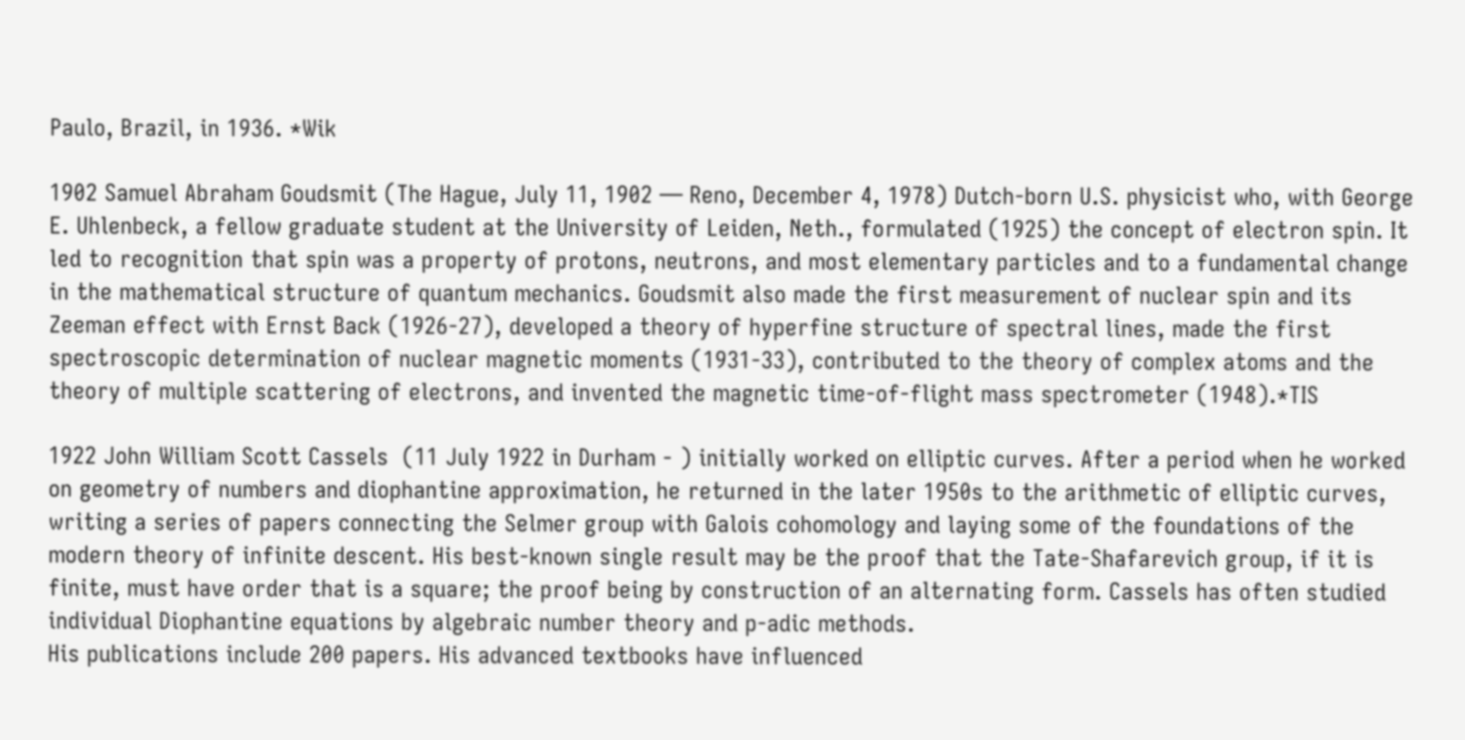Paulo, Brazil, in 1936. *Wik

1902 Samuel Abraham Goudsmit (The Hague, July 11, 1902 — Reno, December 4, 1978) Dutch-born U.S. physicist who, with George E. Uhlenbeck, a fellow graduate student at the University of Leiden, Neth., formulated (1925) the concept of electron spin. It led to recognition that spin was a property of protons, neutrons, and most elementary particles and to a fundamental change in the mathematical structure of quantum mechanics. Goudsmit also made the first measurement of nuclear spin and its Zeeman effect with Ernst Back (1926-27), developed a theory of hyperfine structure of spectral lines, made the first spectroscopic determination of nuclear magnetic moments (1931-33), contributed to the theory of complex atoms and the theory of multiple scattering of electrons, and invented the magnetic time-of-flight mass spectrometer (1948).*TIS

1922 John William Scott Cassels  (11 July 1922 in Durham - ) initially worked on elliptic curves. After a period when he worked on geometry of numbers and diophantine approximation, he returned in the later 1950s to the arithmetic of elliptic curves, writing a series of papers connecting the Selmer group with Galois cohomology and laying some of the foundations of the modern theory of infinite descent. His best-known single result may be the proof that the Tate-Shafarevich group, if it is finite, must have order that is a square; the proof being by construction of an alternating form. Cassels has often studied individual Diophantine equations by algebraic number theory and p-adic methods.
His publications include 200 papers. His advanced textbooks have influenced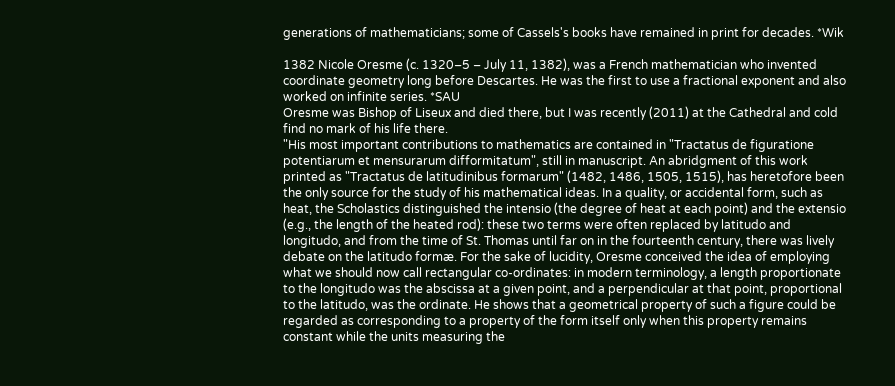generations of mathematicians; some of Cassels's books have remained in print for decades. *Wik

1382 Nicole Oresme (c. 1320–5 – July 11, 1382), was a French mathematician who invented coordinate geometry long before Descartes. He was the first to use a fractional exponent and also worked on infinite series. *SAU
Oresme was Bishop of Liseux and died there, but I was recently (2011) at the Cathedral and cold find no mark of his life there.
"His most important contributions to mathematics are contained in "Tractatus de figuratione potentiarum et mensurarum difformitatum", still in manuscript. An abridgment of this work printed as "Tractatus de latitudinibus formarum" (1482, 1486, 1505, 1515), has heretofore been the only source for the study of his mathematical ideas. In a quality, or accidental form, such as heat, the Scholastics distinguished the intensio (the degree of heat at each point) and the extensio (e.g., the length of the heated rod): these two terms were often replaced by latitudo and longitudo, and from the time of St. Thomas until far on in the fourteenth century, there was lively debate on the latitudo formæ. For the sake of lucidity, Oresme conceived the idea of employing what we should now call rectangular co-ordinates: in modern terminology, a length proportionate to the longitudo was the abscissa at a given point, and a perpendicular at that point, proportional to the latitudo, was the ordinate. He shows that a geometrical property of such a figure could be regarded as corresponding to a property of the form itself only when this property remains constant while the units measuring the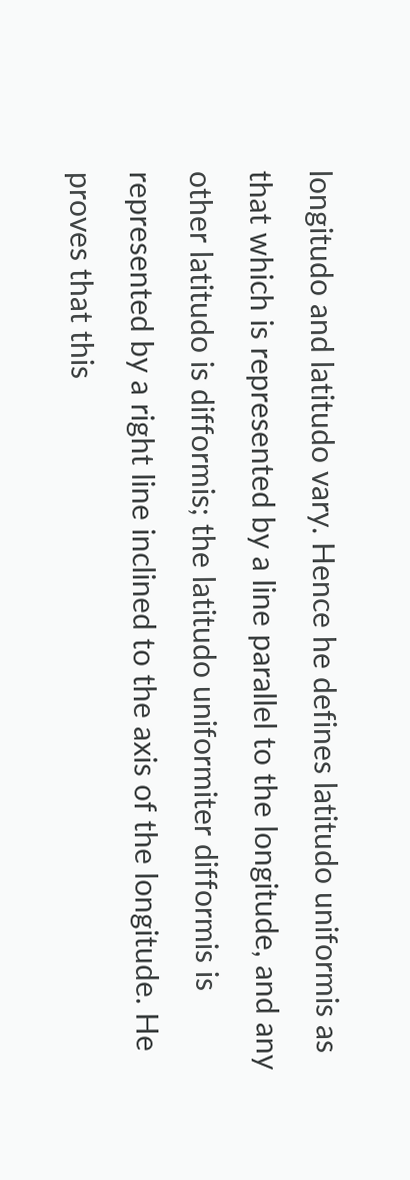longitudo and latitudo vary. Hence he defines latitudo uniformis as that which is represented by a line parallel to the longitude, and any other latitudo is difformis; the latitudo uniformiter difformis is represented by a right line inclined to the axis of the longitude. He proves that this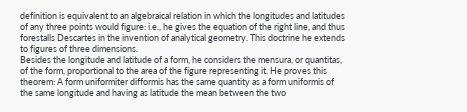definition is equivalent to an algebraical relation in which the longitudes and latitudes of any three points would figure: i.e., he gives the equation of the right line, and thus forestalls Descartes in the invention of analytical geometry. This doctrine he extends to figures of three dimensions.
Besides the longitude and latitude of a form, he considers the mensura, or quantitas, of the form, proportional to the area of the figure representing it. He proves this theorem: A form uniformiter difformis has the same quantity as a form uniformis of the same longitude and having as latitude the mean between the two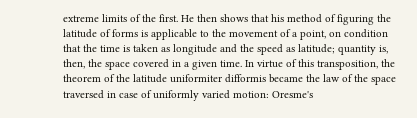extreme limits of the first. He then shows that his method of figuring the latitude of forms is applicable to the movement of a point, on condition that the time is taken as longitude and the speed as latitude; quantity is, then, the space covered in a given time. In virtue of this transposition, the theorem of the latitude uniformiter difformis became the law of the space traversed in case of uniformly varied motion: Oresme's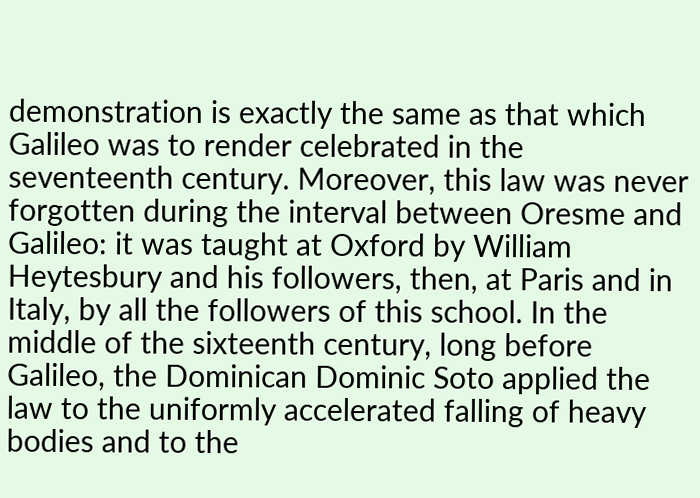demonstration is exactly the same as that which Galileo was to render celebrated in the seventeenth century. Moreover, this law was never forgotten during the interval between Oresme and Galileo: it was taught at Oxford by William Heytesbury and his followers, then, at Paris and in Italy, by all the followers of this school. In the middle of the sixteenth century, long before Galileo, the Dominican Dominic Soto applied the law to the uniformly accelerated falling of heavy bodies and to the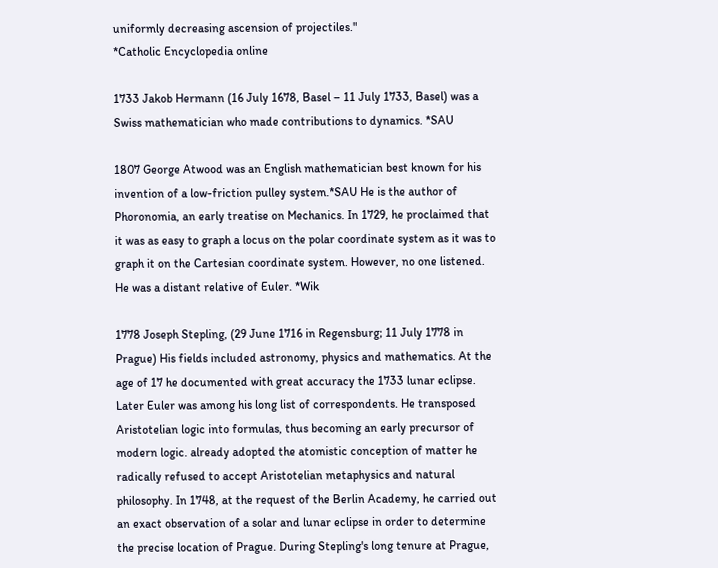uniformly decreasing ascension of projectiles."
*Catholic Encyclopedia online

1733 Jakob Hermann (16 July 1678, Basel – 11 July 1733, Basel) was a Swiss mathematician who made contributions to dynamics. *SAU

1807 George Atwood was an English mathematician best known for his invention of a low-friction pulley system.*SAU He is the author of Phoronomia, an early treatise on Mechanics. In 1729, he proclaimed that it was as easy to graph a locus on the polar coordinate system as it was to graph it on the Cartesian coordinate system. However, no one listened. He was a distant relative of Euler. *Wik

1778 Joseph Stepling, (29 June 1716 in Regensburg; 11 July 1778 in Prague) His fields included astronomy, physics and mathematics. At the age of 17 he documented with great accuracy the 1733 lunar eclipse. Later Euler was among his long list of correspondents. He transposed Aristotelian logic into formulas, thus becoming an early precursor of modern logic. already adopted the atomistic conception of matter he radically refused to accept Aristotelian metaphysics and natural philosophy. In 1748, at the request of the Berlin Academy, he carried out an exact observation of a solar and lunar eclipse in order to determine the precise location of Prague. During Stepling's long tenure at Prague,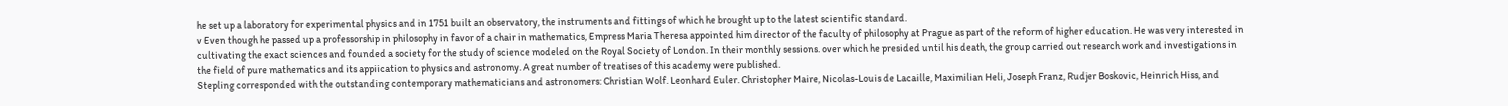he set up a laboratory for experimental physics and in 1751 built an observatory, the instruments and fittings of which he brought up to the latest scientific standard.
v Even though he passed up a professorship in philosophy in favor of a chair in mathematics, Empress Maria Theresa appointed him director of the faculty of philosophy at Prague as part of the reform of higher education. He was very interested in cultivating the exact sciences and founded a society for the study of science modeled on the Royal Society of London. In their monthly sessions. over which he presided until his death, the group carried out research work and investigations in the field of pure mathematics and its appiication to physics and astronomy. A great number of treatises of this academy were published.
Stepling corresponded with the outstanding contemporary mathematicians and astronomers: Christian Wolf. Leonhard Euler. Christopher Maire, Nicolas-Louis de Lacaille, Maximilian Heli, Joseph Franz, Rudjer Boskovic, Heinrich Hiss, and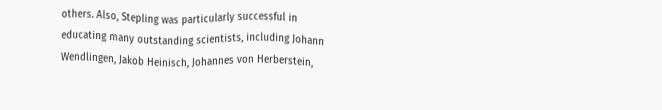others. Also, Stepling was particularly successful in educating many outstanding scientists, including Johann Wendlingen, Jakob Heinisch, Johannes von Herberstein,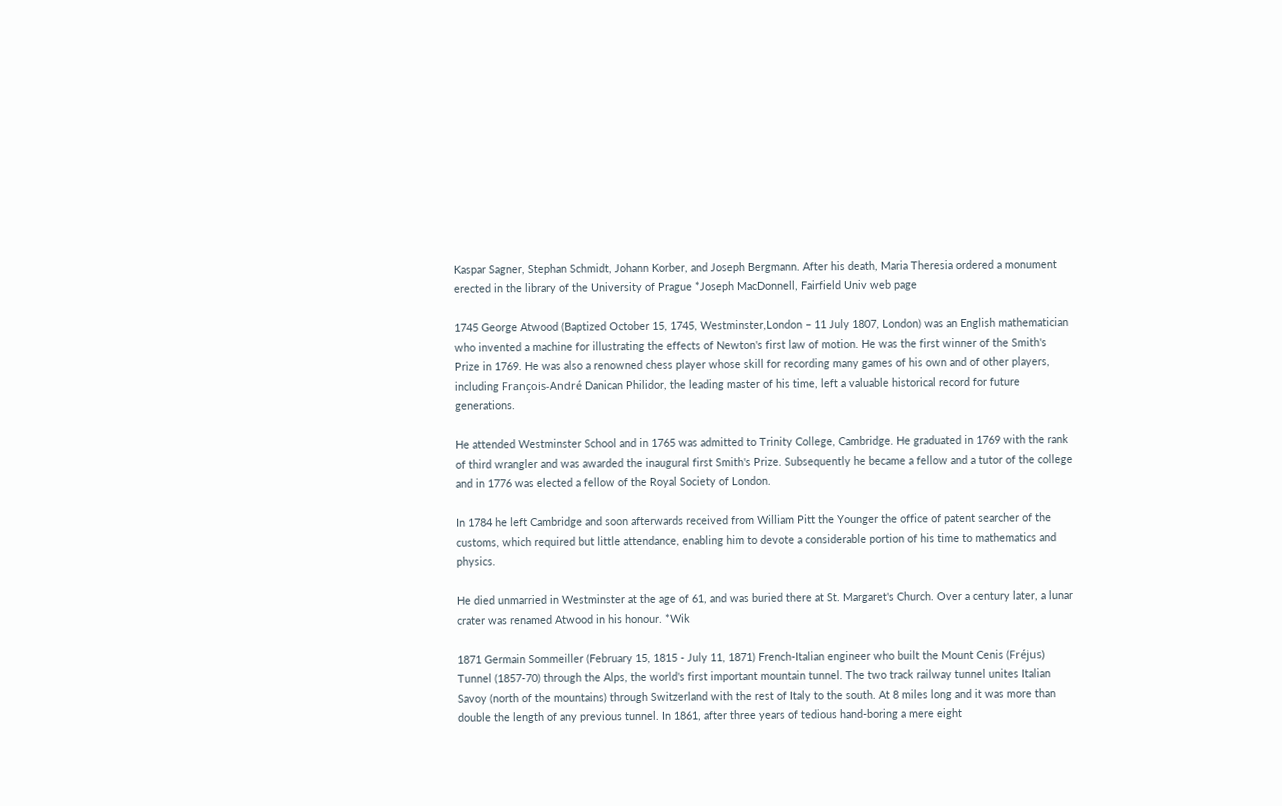Kaspar Sagner, Stephan Schmidt, Johann Korber, and Joseph Bergmann. After his death, Maria Theresia ordered a monument erected in the library of the University of Prague *Joseph MacDonnell, Fairfield Univ web page

1745 George Atwood (Baptized October 15, 1745, Westminster,London – 11 July 1807, London) was an English mathematician who invented a machine for illustrating the effects of Newton's first law of motion. He was the first winner of the Smith's Prize in 1769. He was also a renowned chess player whose skill for recording many games of his own and of other players, including François-André Danican Philidor, the leading master of his time, left a valuable historical record for future generations.

He attended Westminster School and in 1765 was admitted to Trinity College, Cambridge. He graduated in 1769 with the rank of third wrangler and was awarded the inaugural first Smith's Prize. Subsequently he became a fellow and a tutor of the college and in 1776 was elected a fellow of the Royal Society of London.

In 1784 he left Cambridge and soon afterwards received from William Pitt the Younger the office of patent searcher of the customs, which required but little attendance, enabling him to devote a considerable portion of his time to mathematics and physics.

He died unmarried in Westminster at the age of 61, and was buried there at St. Margaret's Church. Over a century later, a lunar crater was renamed Atwood in his honour. *Wik

1871 Germain Sommeiller (February 15, 1815 - July 11, 1871) French-Italian engineer who built the Mount Cenis (Fréjus) Tunnel (1857-70) through the Alps, the world's first important mountain tunnel. The two track railway tunnel unites Italian Savoy (north of the mountains) through Switzerland with the rest of Italy to the south. At 8 miles long and it was more than double the length of any previous tunnel. In 1861, after three years of tedious hand-boring a mere eight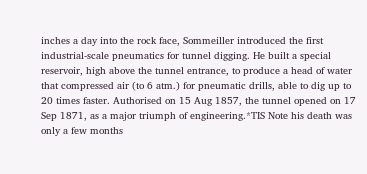inches a day into the rock face, Sommeiller introduced the first industrial-scale pneumatics for tunnel digging. He built a special reservoir, high above the tunnel entrance, to produce a head of water that compressed air (to 6 atm.) for pneumatic drills, able to dig up to 20 times faster. Authorised on 15 Aug 1857, the tunnel opened on 17 Sep 1871, as a major triumph of engineering.*TIS Note his death was only a few months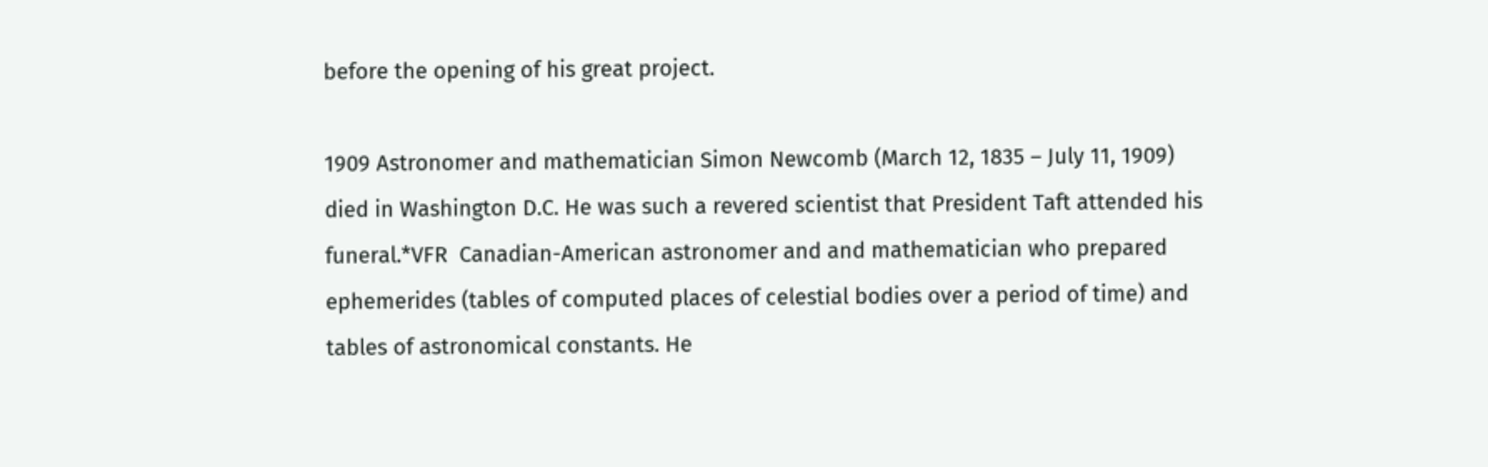before the opening of his great project.

1909 Astronomer and mathematician Simon Newcomb (March 12, 1835 – July 11, 1909) died in Washington D.C. He was such a revered scientist that President Taft attended his funeral.*VFR  Canadian-American astronomer and and mathematician who prepared ephemerides (tables of computed places of celestial bodies over a period of time) and tables of astronomical constants. He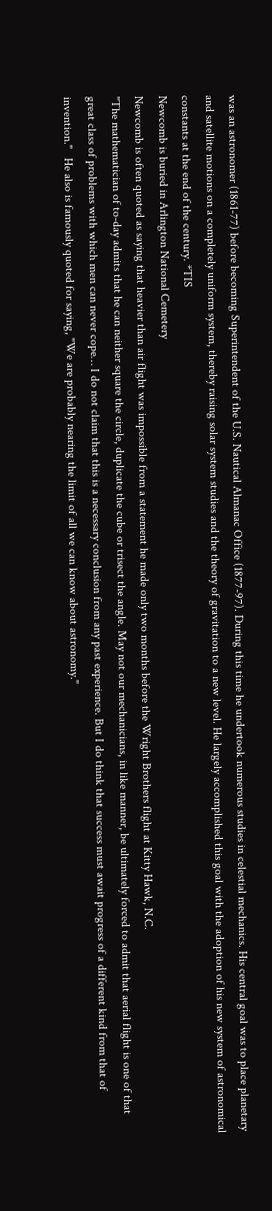was an astronomer (1861-77) before becoming Superintendent of the U.S. Nautical Almanac Office (1877-97). During this time he undertook numerous studies in celestial mechanics. His central goal was to place planetary and satellite motions on a completely uniform system, thereby raising solar system studies and the theory of gravitation to a new level. He largely accomplished this goal with the adoption of his new system of astronomical constants at the end of the century. *TIS
Newcomb is buried in Arlington National Cemetery
Newcomb is often quoted as saying that heavier than air flight was impossible from a statement he made only two months before the Wright Brothers flight at Kitty Hawk, N.C.
"The mathematician of to-day admits that he can neither square the circle, duplicate the cube or trisect the angle. May not our mechanicians, in like manner, be ultimately forced to admit that aerial flight is one of that great class of problems with which men can never cope… I do not claim that this is a necessary conclusion from any past experience. But I do think that success must await progress of a different kind from that of invention."   He also is famously quoted for saying, "We are probably nearing the limit of all we can know about astronomy."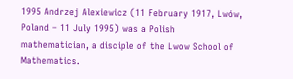1995 Andrzej Alexiewicz (11 February 1917, Lwów, Poland – 11 July 1995) was a Polish mathematician, a disciple of the Lwow School of Mathematics.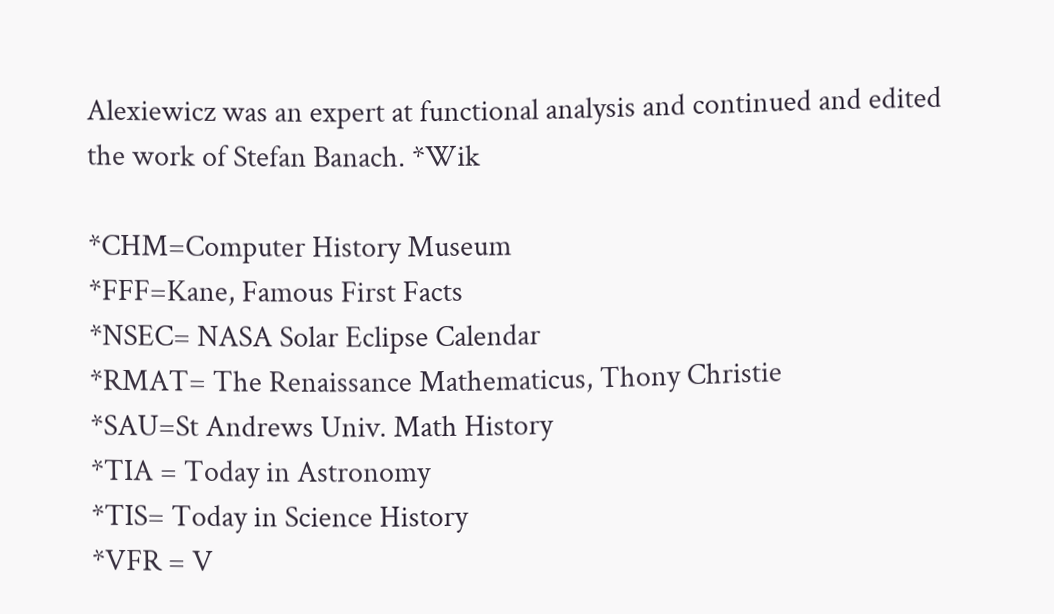Alexiewicz was an expert at functional analysis and continued and edited the work of Stefan Banach. *Wik

*CHM=Computer History Museum
*FFF=Kane, Famous First Facts
*NSEC= NASA Solar Eclipse Calendar
*RMAT= The Renaissance Mathematicus, Thony Christie
*SAU=St Andrews Univ. Math History
*TIA = Today in Astronomy
*TIS= Today in Science History
*VFR = V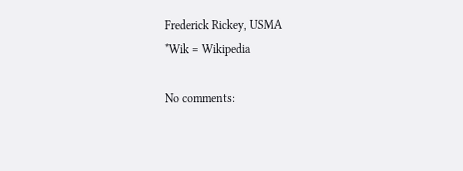Frederick Rickey, USMA
*Wik = Wikipedia

No comments: